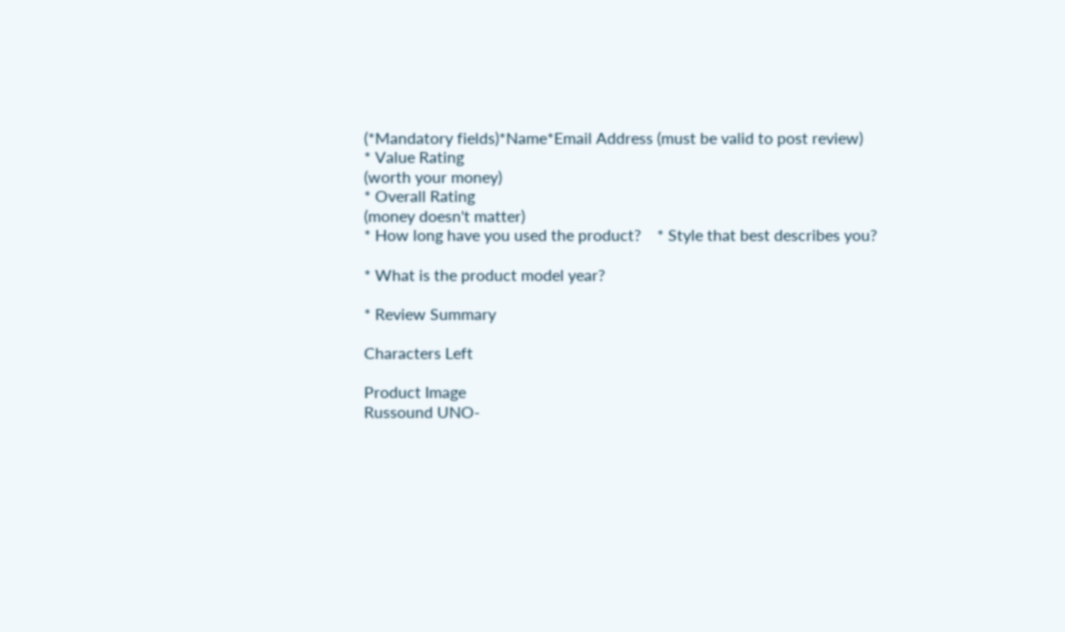(*Mandatory fields)*Name*Email Address (must be valid to post review)
* Value Rating
(worth your money)
* Overall Rating
(money doesn't matter)
* How long have you used the product?    * Style that best describes you?

* What is the product model year?

* Review Summary

Characters Left

Product Image
Russound UNO-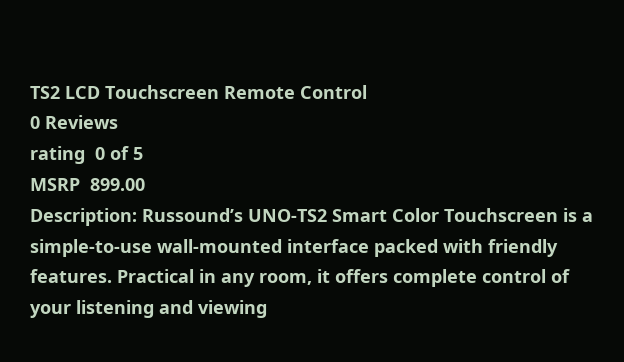TS2 LCD Touchscreen Remote Control
0 Reviews
rating  0 of 5
MSRP  899.00
Description: Russound’s UNO-TS2 Smart Color Touchscreen is a simple-to-use wall-mounted interface packed with friendly features. Practical in any room, it offers complete control of your listening and viewing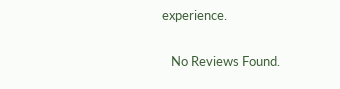experience.


   No Reviews Found.